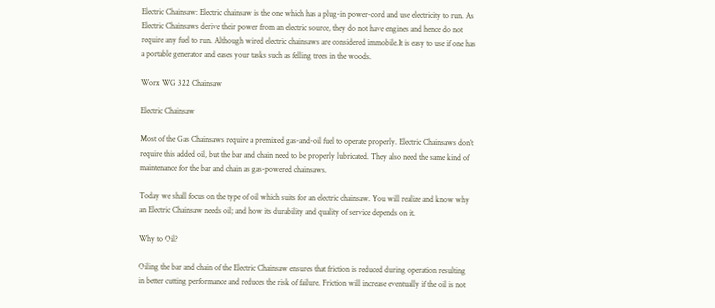Electric Chainsaw: Electric chainsaw is the one which has a plug-in power-cord and use electricity to run. As Electric Chainsaws derive their power from an electric source, they do not have engines and hence do not require any fuel to run. Although wired electric chainsaws are considered immobile.It is easy to use if one has a portable generator and eases your tasks such as felling trees in the woods.

Worx WG 322 Chainsaw

Electric Chainsaw

Most of the Gas Chainsaws require a premixed gas-and-oil fuel to operate properly. Electric Chainsaws don’t require this added oil, but the bar and chain need to be properly lubricated. They also need the same kind of maintenance for the bar and chain as gas-powered chainsaws.

Today we shall focus on the type of oil which suits for an electric chainsaw. You will realize and know why an Electric Chainsaw needs oil; and how its durability and quality of service depends on it.

Why to Oil?

Oiling the bar and chain of the Electric Chainsaw ensures that friction is reduced during operation resulting in better cutting performance and reduces the risk of failure. Friction will increase eventually if the oil is not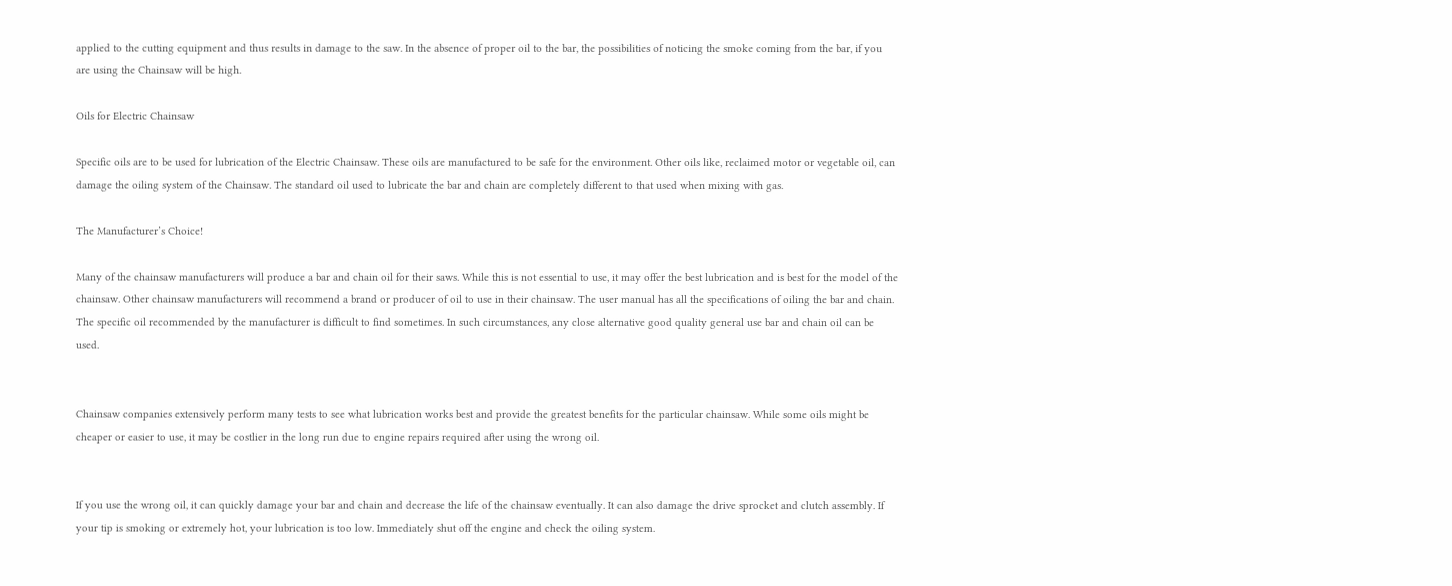applied to the cutting equipment and thus results in damage to the saw. In the absence of proper oil to the bar, the possibilities of noticing the smoke coming from the bar, if you are using the Chainsaw will be high.

Oils for Electric Chainsaw

Specific oils are to be used for lubrication of the Electric Chainsaw. These oils are manufactured to be safe for the environment. Other oils like, reclaimed motor or vegetable oil, can damage the oiling system of the Chainsaw. The standard oil used to lubricate the bar and chain are completely different to that used when mixing with gas.

The Manufacturer’s Choice!

Many of the chainsaw manufacturers will produce a bar and chain oil for their saws. While this is not essential to use, it may offer the best lubrication and is best for the model of the chainsaw. Other chainsaw manufacturers will recommend a brand or producer of oil to use in their chainsaw. The user manual has all the specifications of oiling the bar and chain. The specific oil recommended by the manufacturer is difficult to find sometimes. In such circumstances, any close alternative good quality general use bar and chain oil can be used.


Chainsaw companies extensively perform many tests to see what lubrication works best and provide the greatest benefits for the particular chainsaw. While some oils might be cheaper or easier to use, it may be costlier in the long run due to engine repairs required after using the wrong oil.


If you use the wrong oil, it can quickly damage your bar and chain and decrease the life of the chainsaw eventually. It can also damage the drive sprocket and clutch assembly. If your tip is smoking or extremely hot, your lubrication is too low. Immediately shut off the engine and check the oiling system.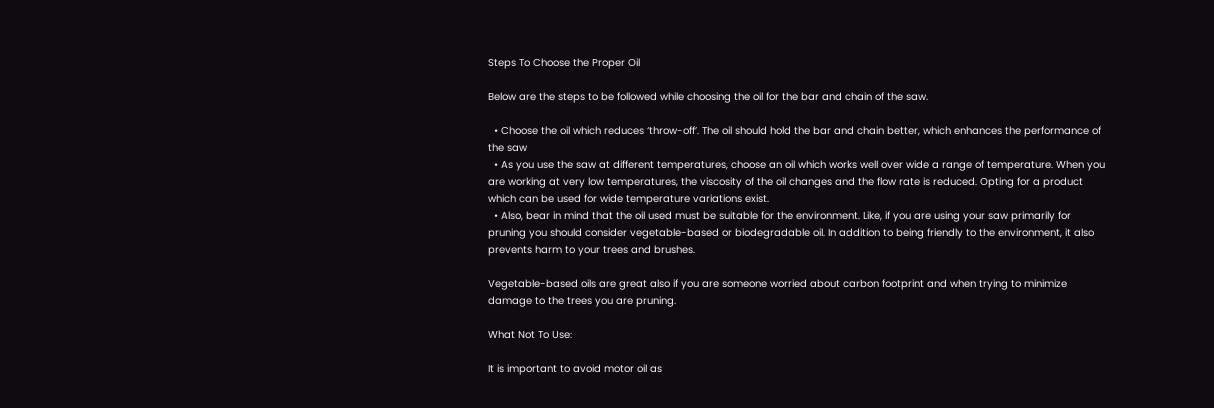Steps To Choose the Proper Oil

Below are the steps to be followed while choosing the oil for the bar and chain of the saw.

  • Choose the oil which reduces ‘throw-off’. The oil should hold the bar and chain better, which enhances the performance of the saw
  • As you use the saw at different temperatures, choose an oil which works well over wide a range of temperature. When you are working at very low temperatures, the viscosity of the oil changes and the flow rate is reduced. Opting for a product which can be used for wide temperature variations exist.
  • Also, bear in mind that the oil used must be suitable for the environment. Like, if you are using your saw primarily for pruning you should consider vegetable-based or biodegradable oil. In addition to being friendly to the environment, it also prevents harm to your trees and brushes.

Vegetable-based oils are great also if you are someone worried about carbon footprint and when trying to minimize damage to the trees you are pruning.

What Not To Use:

It is important to avoid motor oil as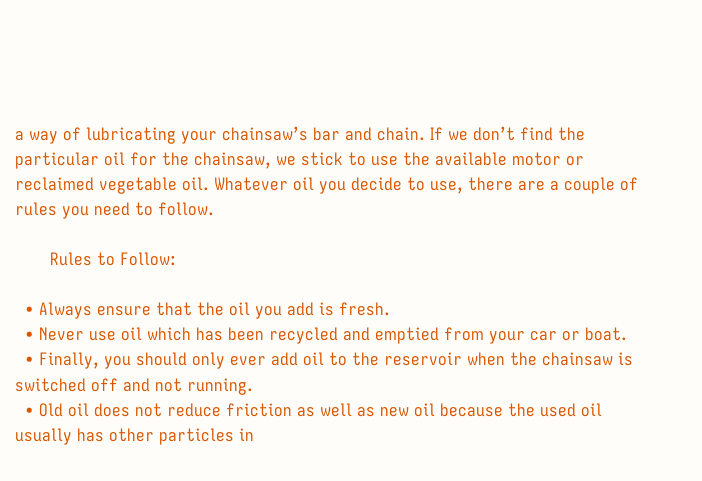a way of lubricating your chainsaw’s bar and chain. If we don’t find the particular oil for the chainsaw, we stick to use the available motor or reclaimed vegetable oil. Whatever oil you decide to use, there are a couple of rules you need to follow.

       Rules to Follow:

  • Always ensure that the oil you add is fresh.
  • Never use oil which has been recycled and emptied from your car or boat.
  • Finally, you should only ever add oil to the reservoir when the chainsaw is switched off and not running.
  • Old oil does not reduce friction as well as new oil because the used oil usually has other particles in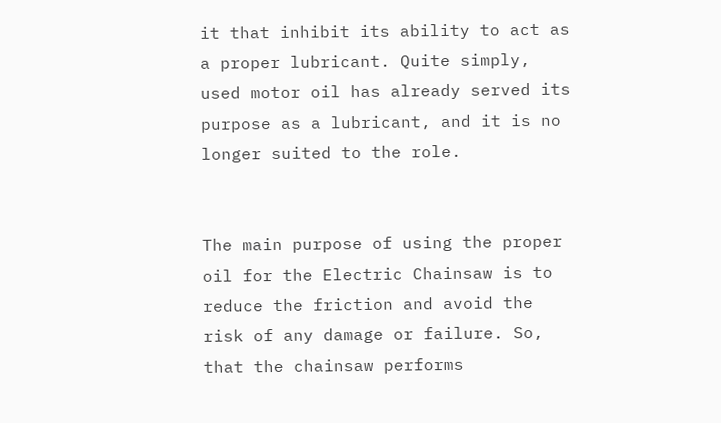it that inhibit its ability to act as a proper lubricant. Quite simply, used motor oil has already served its purpose as a lubricant, and it is no longer suited to the role.


The main purpose of using the proper oil for the Electric Chainsaw is to reduce the friction and avoid the risk of any damage or failure. So, that the chainsaw performs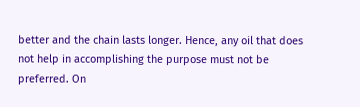better and the chain lasts longer. Hence, any oil that does not help in accomplishing the purpose must not be preferred. On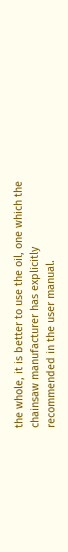the whole, it is better to use the oil, one which the chainsaw manufacturer has explicitly recommended in the user manual.